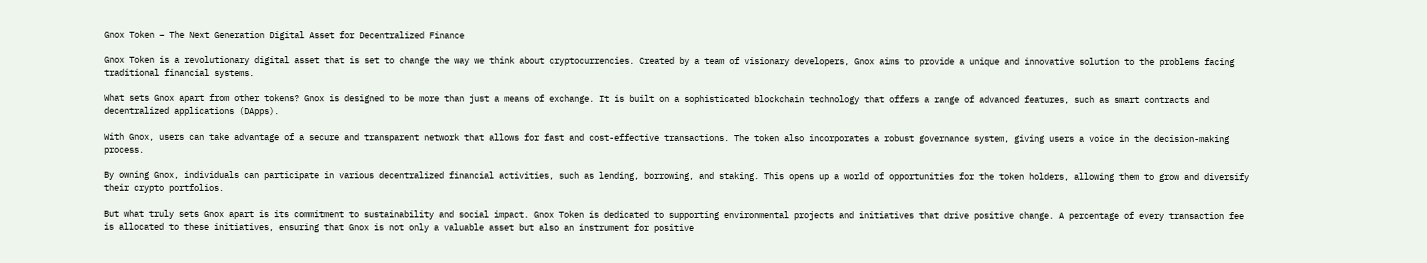Gnox Token – The Next Generation Digital Asset for Decentralized Finance

Gnox Token is a revolutionary digital asset that is set to change the way we think about cryptocurrencies. Created by a team of visionary developers, Gnox aims to provide a unique and innovative solution to the problems facing traditional financial systems.

What sets Gnox apart from other tokens? Gnox is designed to be more than just a means of exchange. It is built on a sophisticated blockchain technology that offers a range of advanced features, such as smart contracts and decentralized applications (DApps).

With Gnox, users can take advantage of a secure and transparent network that allows for fast and cost-effective transactions. The token also incorporates a robust governance system, giving users a voice in the decision-making process.

By owning Gnox, individuals can participate in various decentralized financial activities, such as lending, borrowing, and staking. This opens up a world of opportunities for the token holders, allowing them to grow and diversify their crypto portfolios.

But what truly sets Gnox apart is its commitment to sustainability and social impact. Gnox Token is dedicated to supporting environmental projects and initiatives that drive positive change. A percentage of every transaction fee is allocated to these initiatives, ensuring that Gnox is not only a valuable asset but also an instrument for positive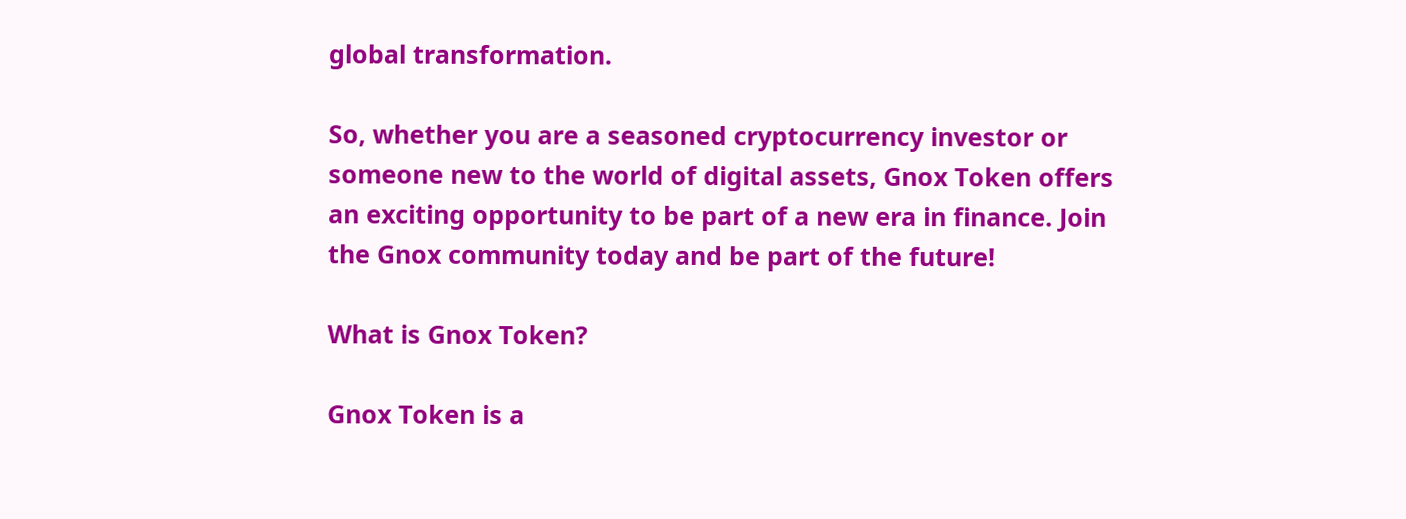global transformation.

So, whether you are a seasoned cryptocurrency investor or someone new to the world of digital assets, Gnox Token offers an exciting opportunity to be part of a new era in finance. Join the Gnox community today and be part of the future!

What is Gnox Token?

Gnox Token is a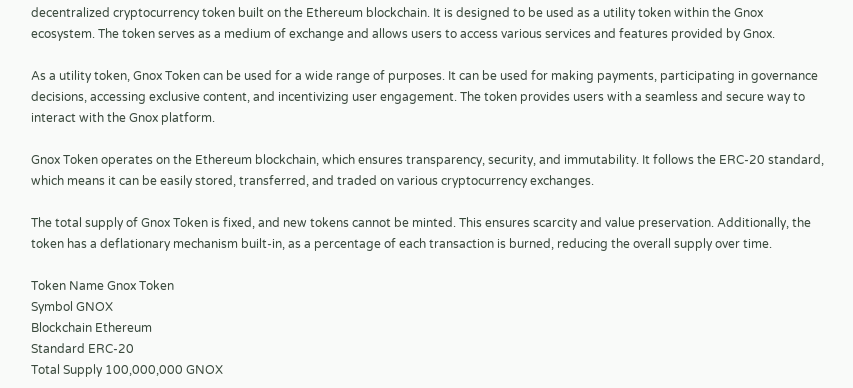decentralized cryptocurrency token built on the Ethereum blockchain. It is designed to be used as a utility token within the Gnox ecosystem. The token serves as a medium of exchange and allows users to access various services and features provided by Gnox.

As a utility token, Gnox Token can be used for a wide range of purposes. It can be used for making payments, participating in governance decisions, accessing exclusive content, and incentivizing user engagement. The token provides users with a seamless and secure way to interact with the Gnox platform.

Gnox Token operates on the Ethereum blockchain, which ensures transparency, security, and immutability. It follows the ERC-20 standard, which means it can be easily stored, transferred, and traded on various cryptocurrency exchanges.

The total supply of Gnox Token is fixed, and new tokens cannot be minted. This ensures scarcity and value preservation. Additionally, the token has a deflationary mechanism built-in, as a percentage of each transaction is burned, reducing the overall supply over time.

Token Name Gnox Token
Symbol GNOX
Blockchain Ethereum
Standard ERC-20
Total Supply 100,000,000 GNOX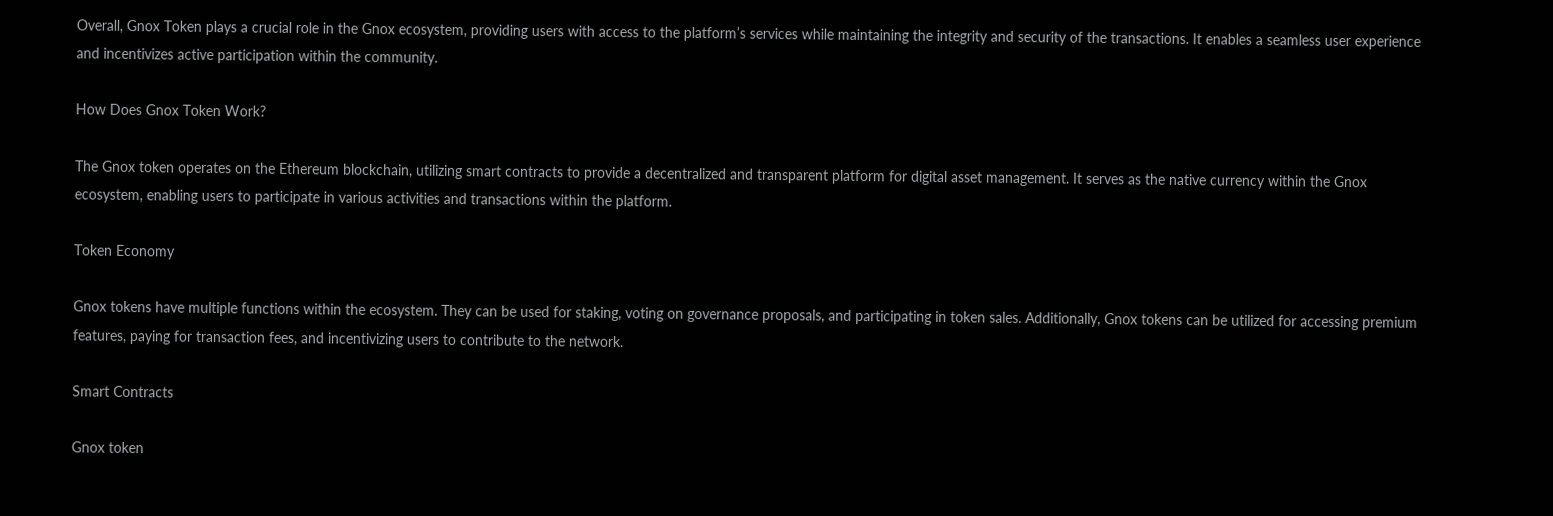Overall, Gnox Token plays a crucial role in the Gnox ecosystem, providing users with access to the platform’s services while maintaining the integrity and security of the transactions. It enables a seamless user experience and incentivizes active participation within the community.

How Does Gnox Token Work?

The Gnox token operates on the Ethereum blockchain, utilizing smart contracts to provide a decentralized and transparent platform for digital asset management. It serves as the native currency within the Gnox ecosystem, enabling users to participate in various activities and transactions within the platform.

Token Economy

Gnox tokens have multiple functions within the ecosystem. They can be used for staking, voting on governance proposals, and participating in token sales. Additionally, Gnox tokens can be utilized for accessing premium features, paying for transaction fees, and incentivizing users to contribute to the network.

Smart Contracts

Gnox token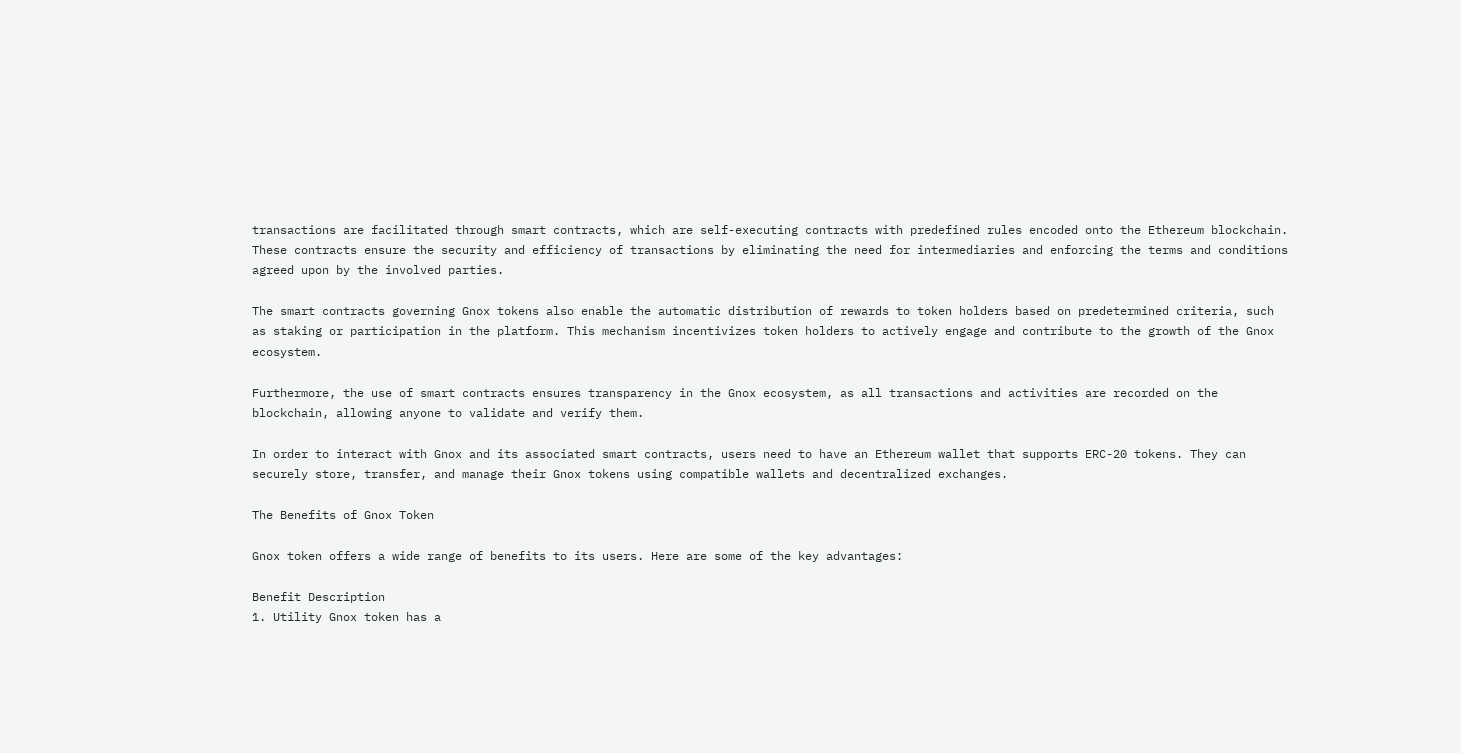transactions are facilitated through smart contracts, which are self-executing contracts with predefined rules encoded onto the Ethereum blockchain. These contracts ensure the security and efficiency of transactions by eliminating the need for intermediaries and enforcing the terms and conditions agreed upon by the involved parties.

The smart contracts governing Gnox tokens also enable the automatic distribution of rewards to token holders based on predetermined criteria, such as staking or participation in the platform. This mechanism incentivizes token holders to actively engage and contribute to the growth of the Gnox ecosystem.

Furthermore, the use of smart contracts ensures transparency in the Gnox ecosystem, as all transactions and activities are recorded on the blockchain, allowing anyone to validate and verify them.

In order to interact with Gnox and its associated smart contracts, users need to have an Ethereum wallet that supports ERC-20 tokens. They can securely store, transfer, and manage their Gnox tokens using compatible wallets and decentralized exchanges.

The Benefits of Gnox Token

Gnox token offers a wide range of benefits to its users. Here are some of the key advantages:

Benefit Description
1. Utility Gnox token has a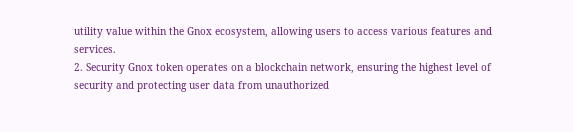utility value within the Gnox ecosystem, allowing users to access various features and services.
2. Security Gnox token operates on a blockchain network, ensuring the highest level of security and protecting user data from unauthorized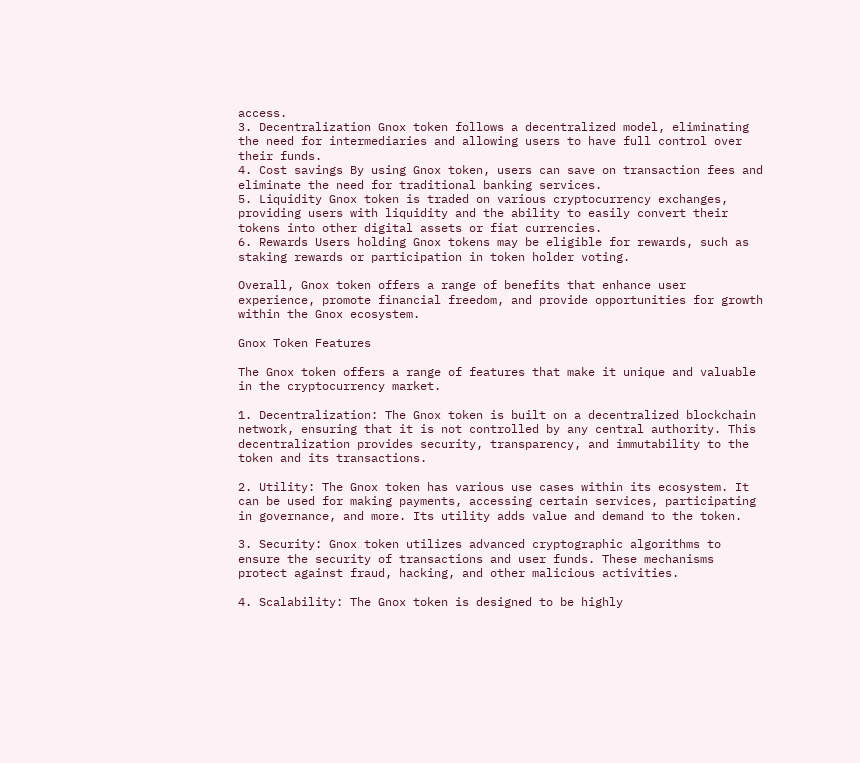access.
3. Decentralization Gnox token follows a decentralized model, eliminating the need for intermediaries and allowing users to have full control over their funds.
4. Cost savings By using Gnox token, users can save on transaction fees and eliminate the need for traditional banking services.
5. Liquidity Gnox token is traded on various cryptocurrency exchanges, providing users with liquidity and the ability to easily convert their tokens into other digital assets or fiat currencies.
6. Rewards Users holding Gnox tokens may be eligible for rewards, such as staking rewards or participation in token holder voting.

Overall, Gnox token offers a range of benefits that enhance user experience, promote financial freedom, and provide opportunities for growth within the Gnox ecosystem.

Gnox Token Features

The Gnox token offers a range of features that make it unique and valuable in the cryptocurrency market.

1. Decentralization: The Gnox token is built on a decentralized blockchain network, ensuring that it is not controlled by any central authority. This decentralization provides security, transparency, and immutability to the token and its transactions.

2. Utility: The Gnox token has various use cases within its ecosystem. It can be used for making payments, accessing certain services, participating in governance, and more. Its utility adds value and demand to the token.

3. Security: Gnox token utilizes advanced cryptographic algorithms to ensure the security of transactions and user funds. These mechanisms protect against fraud, hacking, and other malicious activities.

4. Scalability: The Gnox token is designed to be highly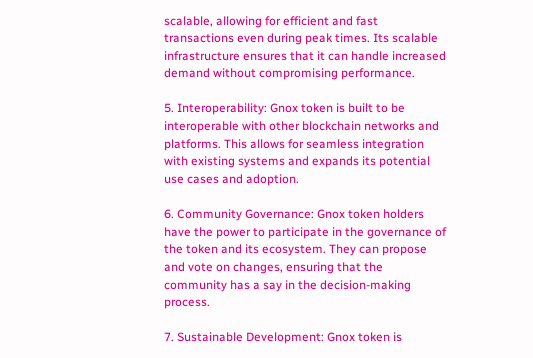scalable, allowing for efficient and fast transactions even during peak times. Its scalable infrastructure ensures that it can handle increased demand without compromising performance.

5. Interoperability: Gnox token is built to be interoperable with other blockchain networks and platforms. This allows for seamless integration with existing systems and expands its potential use cases and adoption.

6. Community Governance: Gnox token holders have the power to participate in the governance of the token and its ecosystem. They can propose and vote on changes, ensuring that the community has a say in the decision-making process.

7. Sustainable Development: Gnox token is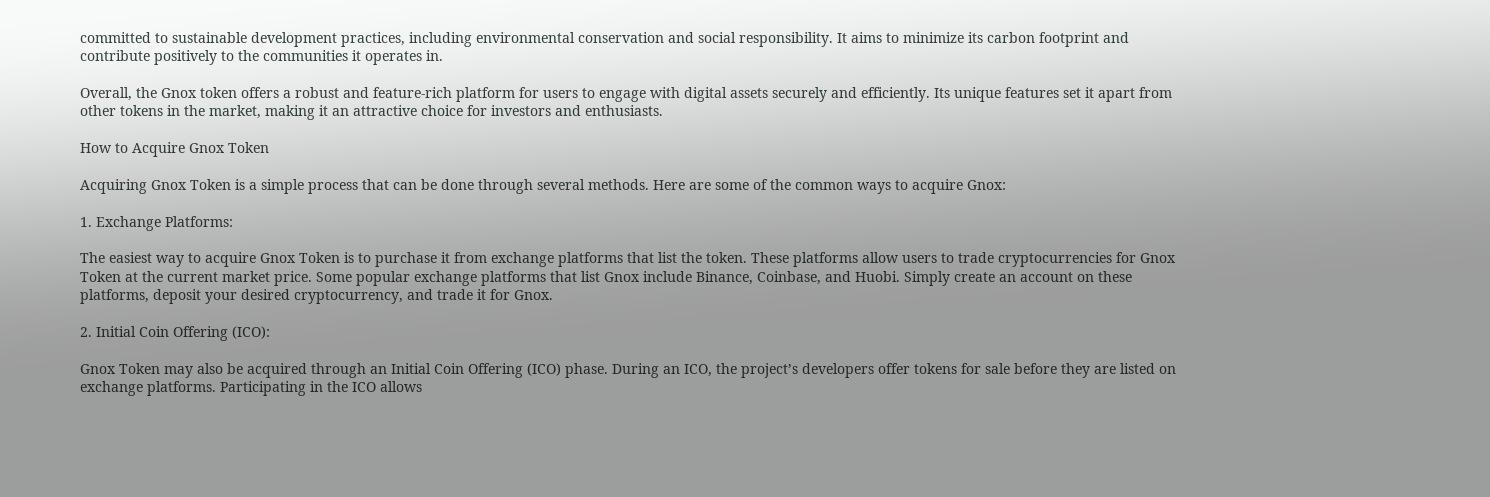committed to sustainable development practices, including environmental conservation and social responsibility. It aims to minimize its carbon footprint and contribute positively to the communities it operates in.

Overall, the Gnox token offers a robust and feature-rich platform for users to engage with digital assets securely and efficiently. Its unique features set it apart from other tokens in the market, making it an attractive choice for investors and enthusiasts.

How to Acquire Gnox Token

Acquiring Gnox Token is a simple process that can be done through several methods. Here are some of the common ways to acquire Gnox:

1. Exchange Platforms:

The easiest way to acquire Gnox Token is to purchase it from exchange platforms that list the token. These platforms allow users to trade cryptocurrencies for Gnox Token at the current market price. Some popular exchange platforms that list Gnox include Binance, Coinbase, and Huobi. Simply create an account on these platforms, deposit your desired cryptocurrency, and trade it for Gnox.

2. Initial Coin Offering (ICO):

Gnox Token may also be acquired through an Initial Coin Offering (ICO) phase. During an ICO, the project’s developers offer tokens for sale before they are listed on exchange platforms. Participating in the ICO allows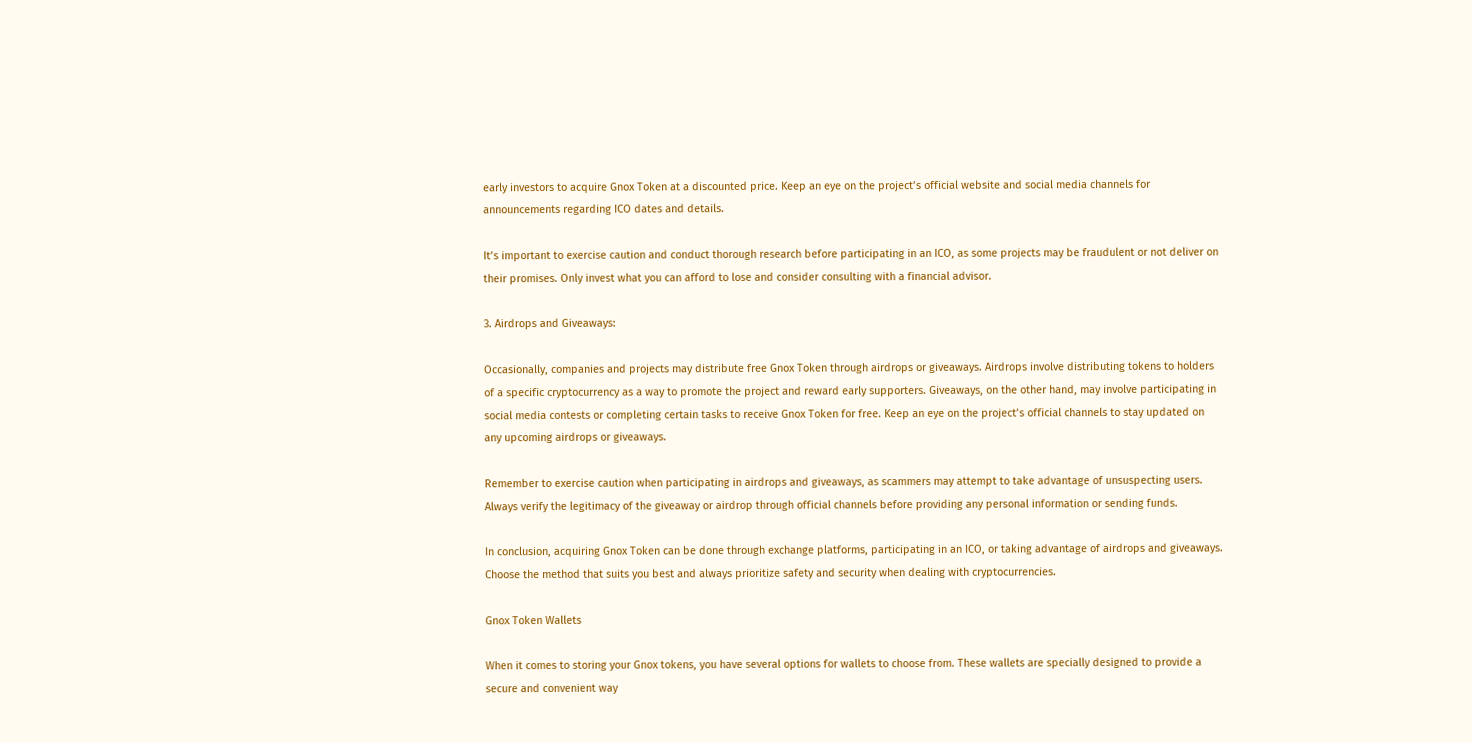early investors to acquire Gnox Token at a discounted price. Keep an eye on the project’s official website and social media channels for announcements regarding ICO dates and details.

It’s important to exercise caution and conduct thorough research before participating in an ICO, as some projects may be fraudulent or not deliver on their promises. Only invest what you can afford to lose and consider consulting with a financial advisor.

3. Airdrops and Giveaways:

Occasionally, companies and projects may distribute free Gnox Token through airdrops or giveaways. Airdrops involve distributing tokens to holders of a specific cryptocurrency as a way to promote the project and reward early supporters. Giveaways, on the other hand, may involve participating in social media contests or completing certain tasks to receive Gnox Token for free. Keep an eye on the project’s official channels to stay updated on any upcoming airdrops or giveaways.

Remember to exercise caution when participating in airdrops and giveaways, as scammers may attempt to take advantage of unsuspecting users. Always verify the legitimacy of the giveaway or airdrop through official channels before providing any personal information or sending funds.

In conclusion, acquiring Gnox Token can be done through exchange platforms, participating in an ICO, or taking advantage of airdrops and giveaways. Choose the method that suits you best and always prioritize safety and security when dealing with cryptocurrencies.

Gnox Token Wallets

When it comes to storing your Gnox tokens, you have several options for wallets to choose from. These wallets are specially designed to provide a secure and convenient way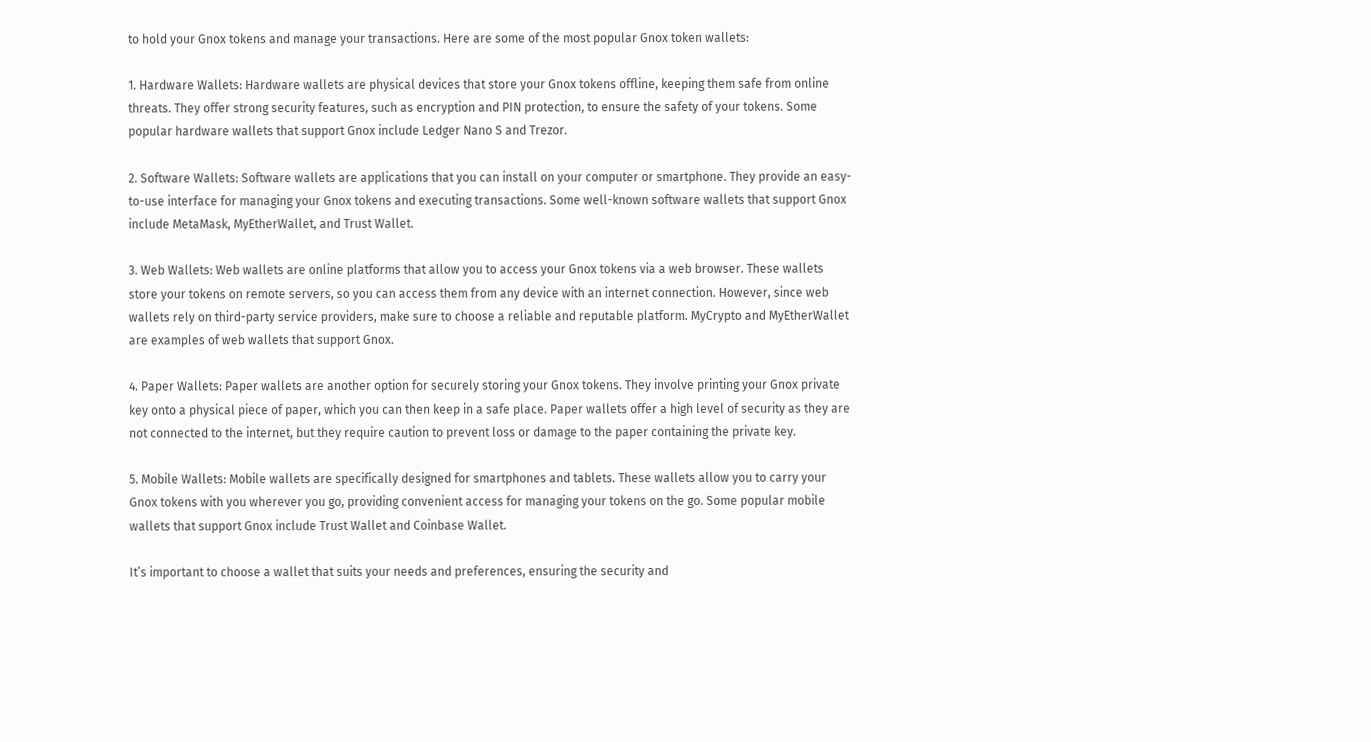to hold your Gnox tokens and manage your transactions. Here are some of the most popular Gnox token wallets:

1. Hardware Wallets: Hardware wallets are physical devices that store your Gnox tokens offline, keeping them safe from online threats. They offer strong security features, such as encryption and PIN protection, to ensure the safety of your tokens. Some popular hardware wallets that support Gnox include Ledger Nano S and Trezor.

2. Software Wallets: Software wallets are applications that you can install on your computer or smartphone. They provide an easy-to-use interface for managing your Gnox tokens and executing transactions. Some well-known software wallets that support Gnox include MetaMask, MyEtherWallet, and Trust Wallet.

3. Web Wallets: Web wallets are online platforms that allow you to access your Gnox tokens via a web browser. These wallets store your tokens on remote servers, so you can access them from any device with an internet connection. However, since web wallets rely on third-party service providers, make sure to choose a reliable and reputable platform. MyCrypto and MyEtherWallet are examples of web wallets that support Gnox.

4. Paper Wallets: Paper wallets are another option for securely storing your Gnox tokens. They involve printing your Gnox private key onto a physical piece of paper, which you can then keep in a safe place. Paper wallets offer a high level of security as they are not connected to the internet, but they require caution to prevent loss or damage to the paper containing the private key.

5. Mobile Wallets: Mobile wallets are specifically designed for smartphones and tablets. These wallets allow you to carry your Gnox tokens with you wherever you go, providing convenient access for managing your tokens on the go. Some popular mobile wallets that support Gnox include Trust Wallet and Coinbase Wallet.

It’s important to choose a wallet that suits your needs and preferences, ensuring the security and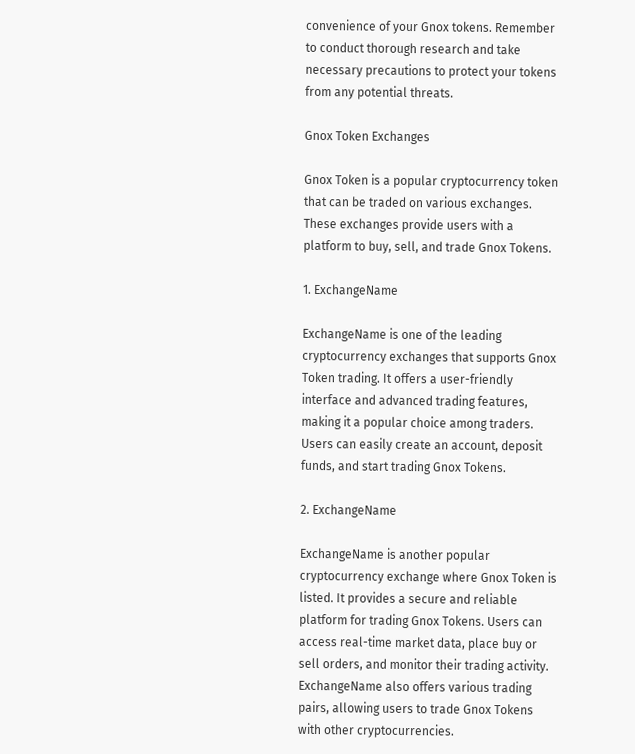convenience of your Gnox tokens. Remember to conduct thorough research and take necessary precautions to protect your tokens from any potential threats.

Gnox Token Exchanges

Gnox Token is a popular cryptocurrency token that can be traded on various exchanges. These exchanges provide users with a platform to buy, sell, and trade Gnox Tokens.

1. ExchangeName

ExchangeName is one of the leading cryptocurrency exchanges that supports Gnox Token trading. It offers a user-friendly interface and advanced trading features, making it a popular choice among traders. Users can easily create an account, deposit funds, and start trading Gnox Tokens.

2. ExchangeName

ExchangeName is another popular cryptocurrency exchange where Gnox Token is listed. It provides a secure and reliable platform for trading Gnox Tokens. Users can access real-time market data, place buy or sell orders, and monitor their trading activity. ExchangeName also offers various trading pairs, allowing users to trade Gnox Tokens with other cryptocurrencies.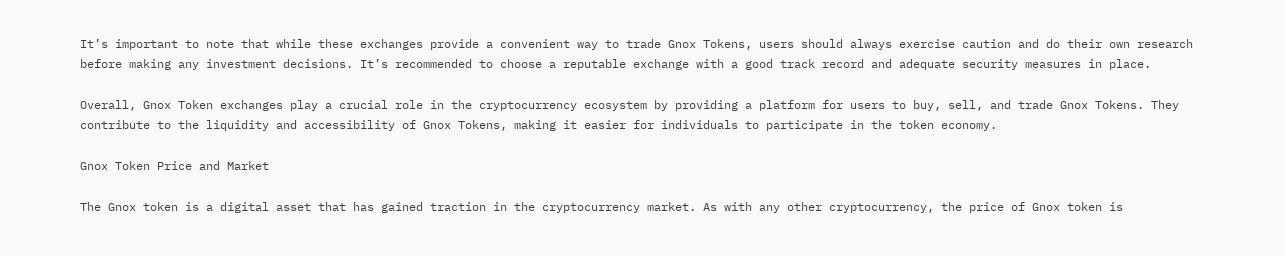It’s important to note that while these exchanges provide a convenient way to trade Gnox Tokens, users should always exercise caution and do their own research before making any investment decisions. It’s recommended to choose a reputable exchange with a good track record and adequate security measures in place.

Overall, Gnox Token exchanges play a crucial role in the cryptocurrency ecosystem by providing a platform for users to buy, sell, and trade Gnox Tokens. They contribute to the liquidity and accessibility of Gnox Tokens, making it easier for individuals to participate in the token economy.

Gnox Token Price and Market

The Gnox token is a digital asset that has gained traction in the cryptocurrency market. As with any other cryptocurrency, the price of Gnox token is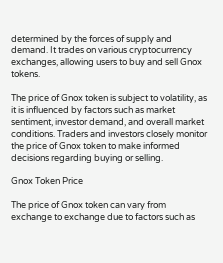determined by the forces of supply and demand. It trades on various cryptocurrency exchanges, allowing users to buy and sell Gnox tokens.

The price of Gnox token is subject to volatility, as it is influenced by factors such as market sentiment, investor demand, and overall market conditions. Traders and investors closely monitor the price of Gnox token to make informed decisions regarding buying or selling.

Gnox Token Price

The price of Gnox token can vary from exchange to exchange due to factors such as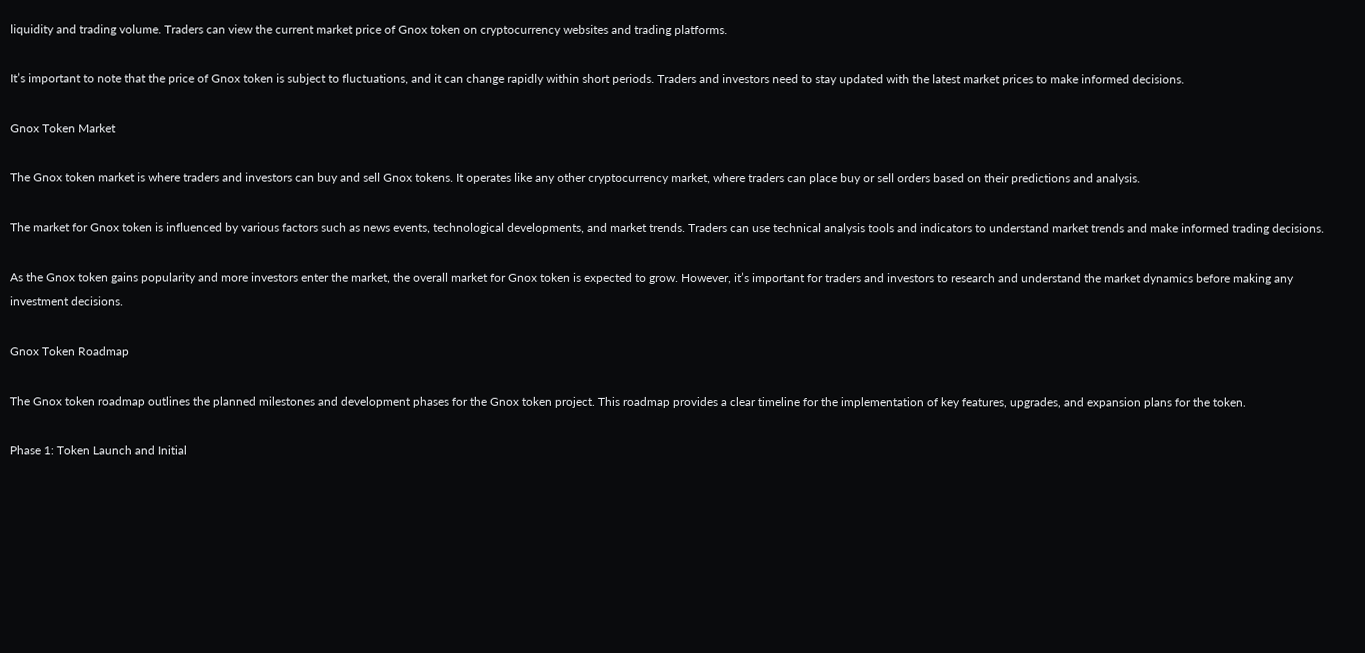liquidity and trading volume. Traders can view the current market price of Gnox token on cryptocurrency websites and trading platforms.

It’s important to note that the price of Gnox token is subject to fluctuations, and it can change rapidly within short periods. Traders and investors need to stay updated with the latest market prices to make informed decisions.

Gnox Token Market

The Gnox token market is where traders and investors can buy and sell Gnox tokens. It operates like any other cryptocurrency market, where traders can place buy or sell orders based on their predictions and analysis.

The market for Gnox token is influenced by various factors such as news events, technological developments, and market trends. Traders can use technical analysis tools and indicators to understand market trends and make informed trading decisions.

As the Gnox token gains popularity and more investors enter the market, the overall market for Gnox token is expected to grow. However, it’s important for traders and investors to research and understand the market dynamics before making any investment decisions.

Gnox Token Roadmap

The Gnox token roadmap outlines the planned milestones and development phases for the Gnox token project. This roadmap provides a clear timeline for the implementation of key features, upgrades, and expansion plans for the token.

Phase 1: Token Launch and Initial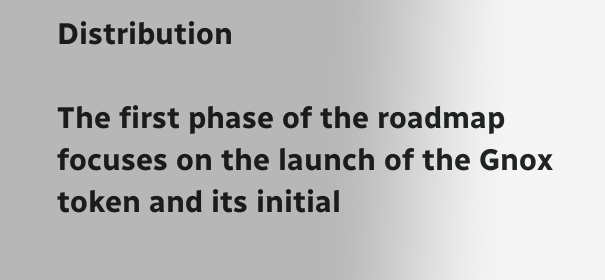Distribution

The first phase of the roadmap focuses on the launch of the Gnox token and its initial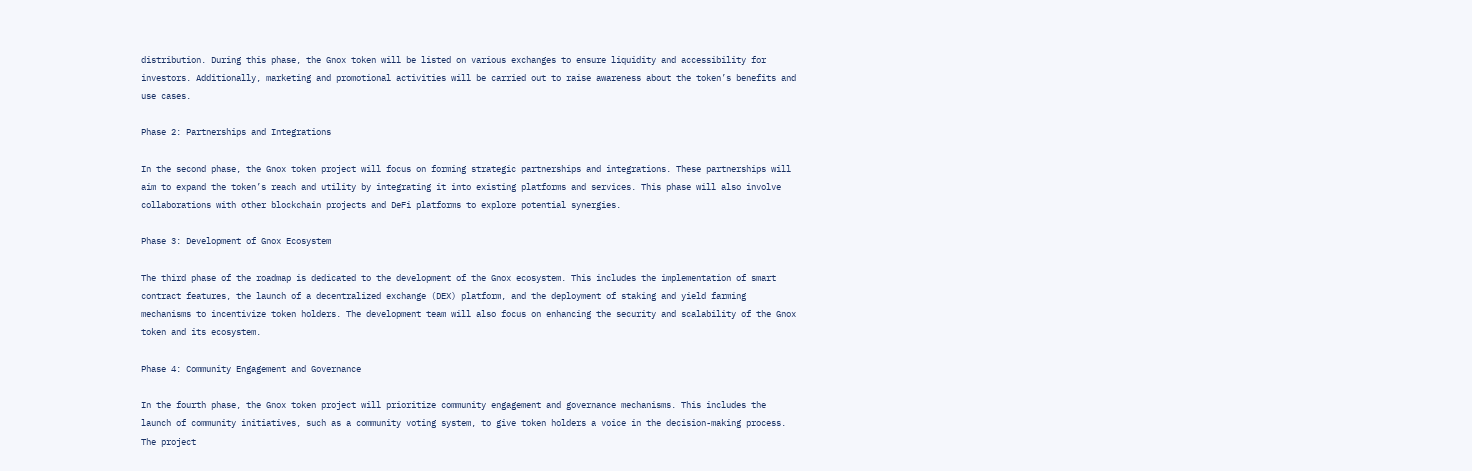distribution. During this phase, the Gnox token will be listed on various exchanges to ensure liquidity and accessibility for investors. Additionally, marketing and promotional activities will be carried out to raise awareness about the token’s benefits and use cases.

Phase 2: Partnerships and Integrations

In the second phase, the Gnox token project will focus on forming strategic partnerships and integrations. These partnerships will aim to expand the token’s reach and utility by integrating it into existing platforms and services. This phase will also involve collaborations with other blockchain projects and DeFi platforms to explore potential synergies.

Phase 3: Development of Gnox Ecosystem

The third phase of the roadmap is dedicated to the development of the Gnox ecosystem. This includes the implementation of smart contract features, the launch of a decentralized exchange (DEX) platform, and the deployment of staking and yield farming mechanisms to incentivize token holders. The development team will also focus on enhancing the security and scalability of the Gnox token and its ecosystem.

Phase 4: Community Engagement and Governance

In the fourth phase, the Gnox token project will prioritize community engagement and governance mechanisms. This includes the launch of community initiatives, such as a community voting system, to give token holders a voice in the decision-making process. The project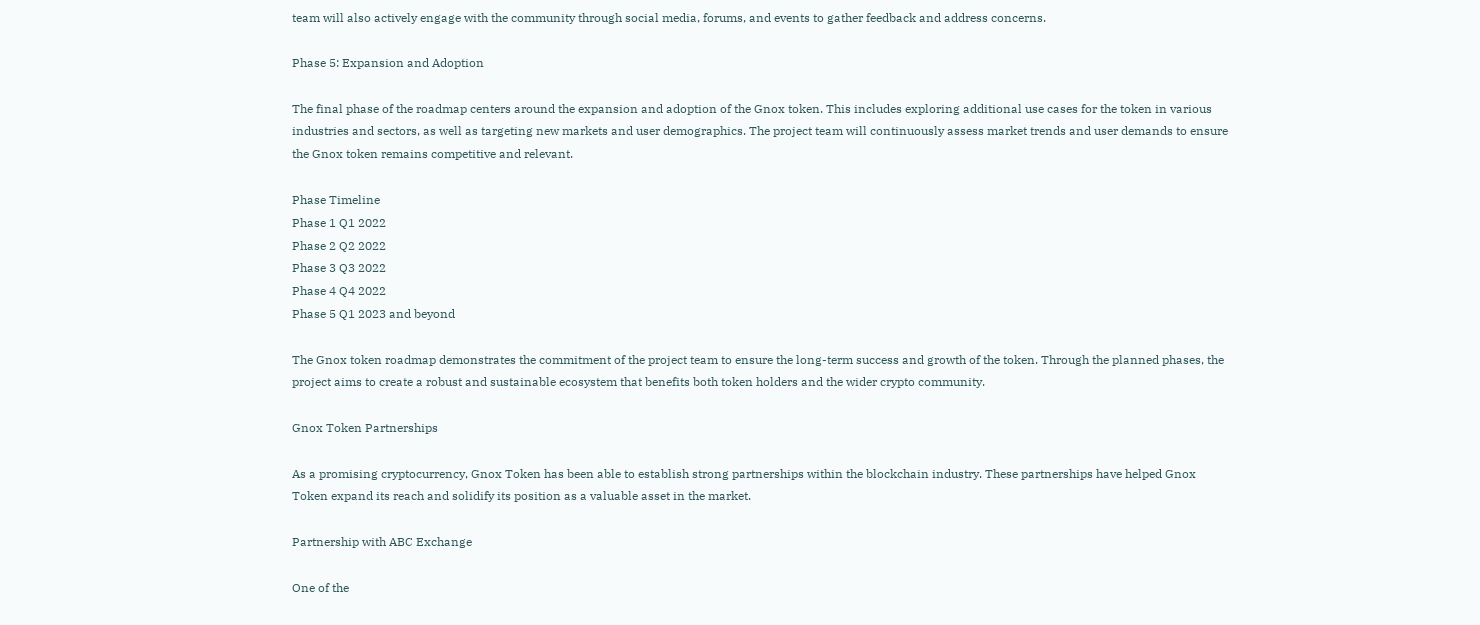team will also actively engage with the community through social media, forums, and events to gather feedback and address concerns.

Phase 5: Expansion and Adoption

The final phase of the roadmap centers around the expansion and adoption of the Gnox token. This includes exploring additional use cases for the token in various industries and sectors, as well as targeting new markets and user demographics. The project team will continuously assess market trends and user demands to ensure the Gnox token remains competitive and relevant.

Phase Timeline
Phase 1 Q1 2022
Phase 2 Q2 2022
Phase 3 Q3 2022
Phase 4 Q4 2022
Phase 5 Q1 2023 and beyond

The Gnox token roadmap demonstrates the commitment of the project team to ensure the long-term success and growth of the token. Through the planned phases, the project aims to create a robust and sustainable ecosystem that benefits both token holders and the wider crypto community.

Gnox Token Partnerships

As a promising cryptocurrency, Gnox Token has been able to establish strong partnerships within the blockchain industry. These partnerships have helped Gnox Token expand its reach and solidify its position as a valuable asset in the market.

Partnership with ABC Exchange

One of the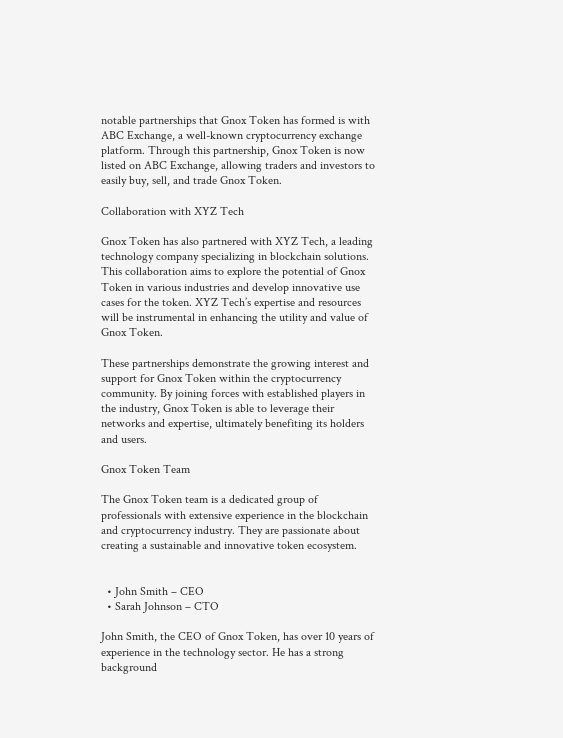notable partnerships that Gnox Token has formed is with ABC Exchange, a well-known cryptocurrency exchange platform. Through this partnership, Gnox Token is now listed on ABC Exchange, allowing traders and investors to easily buy, sell, and trade Gnox Token.

Collaboration with XYZ Tech

Gnox Token has also partnered with XYZ Tech, a leading technology company specializing in blockchain solutions. This collaboration aims to explore the potential of Gnox Token in various industries and develop innovative use cases for the token. XYZ Tech’s expertise and resources will be instrumental in enhancing the utility and value of Gnox Token.

These partnerships demonstrate the growing interest and support for Gnox Token within the cryptocurrency community. By joining forces with established players in the industry, Gnox Token is able to leverage their networks and expertise, ultimately benefiting its holders and users.

Gnox Token Team

The Gnox Token team is a dedicated group of professionals with extensive experience in the blockchain and cryptocurrency industry. They are passionate about creating a sustainable and innovative token ecosystem.


  • John Smith – CEO
  • Sarah Johnson – CTO

John Smith, the CEO of Gnox Token, has over 10 years of experience in the technology sector. He has a strong background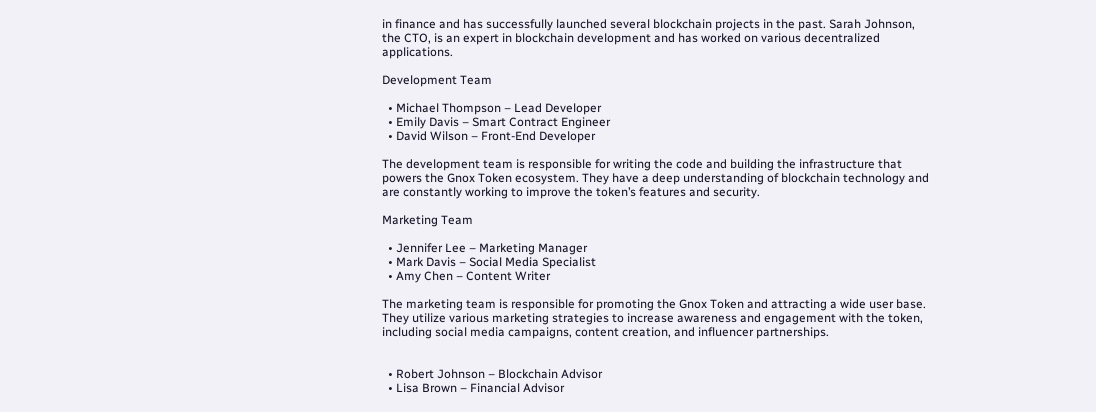in finance and has successfully launched several blockchain projects in the past. Sarah Johnson, the CTO, is an expert in blockchain development and has worked on various decentralized applications.

Development Team

  • Michael Thompson – Lead Developer
  • Emily Davis – Smart Contract Engineer
  • David Wilson – Front-End Developer

The development team is responsible for writing the code and building the infrastructure that powers the Gnox Token ecosystem. They have a deep understanding of blockchain technology and are constantly working to improve the token’s features and security.

Marketing Team

  • Jennifer Lee – Marketing Manager
  • Mark Davis – Social Media Specialist
  • Amy Chen – Content Writer

The marketing team is responsible for promoting the Gnox Token and attracting a wide user base. They utilize various marketing strategies to increase awareness and engagement with the token, including social media campaigns, content creation, and influencer partnerships.


  • Robert Johnson – Blockchain Advisor
  • Lisa Brown – Financial Advisor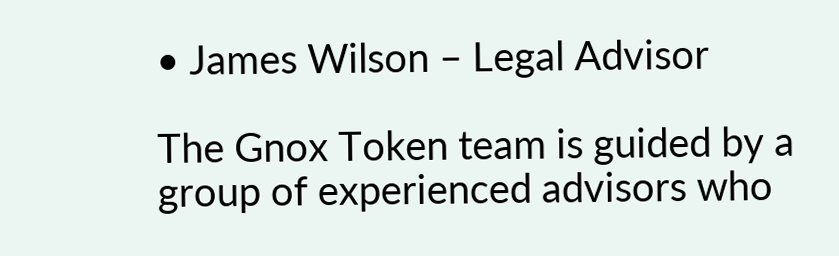• James Wilson – Legal Advisor

The Gnox Token team is guided by a group of experienced advisors who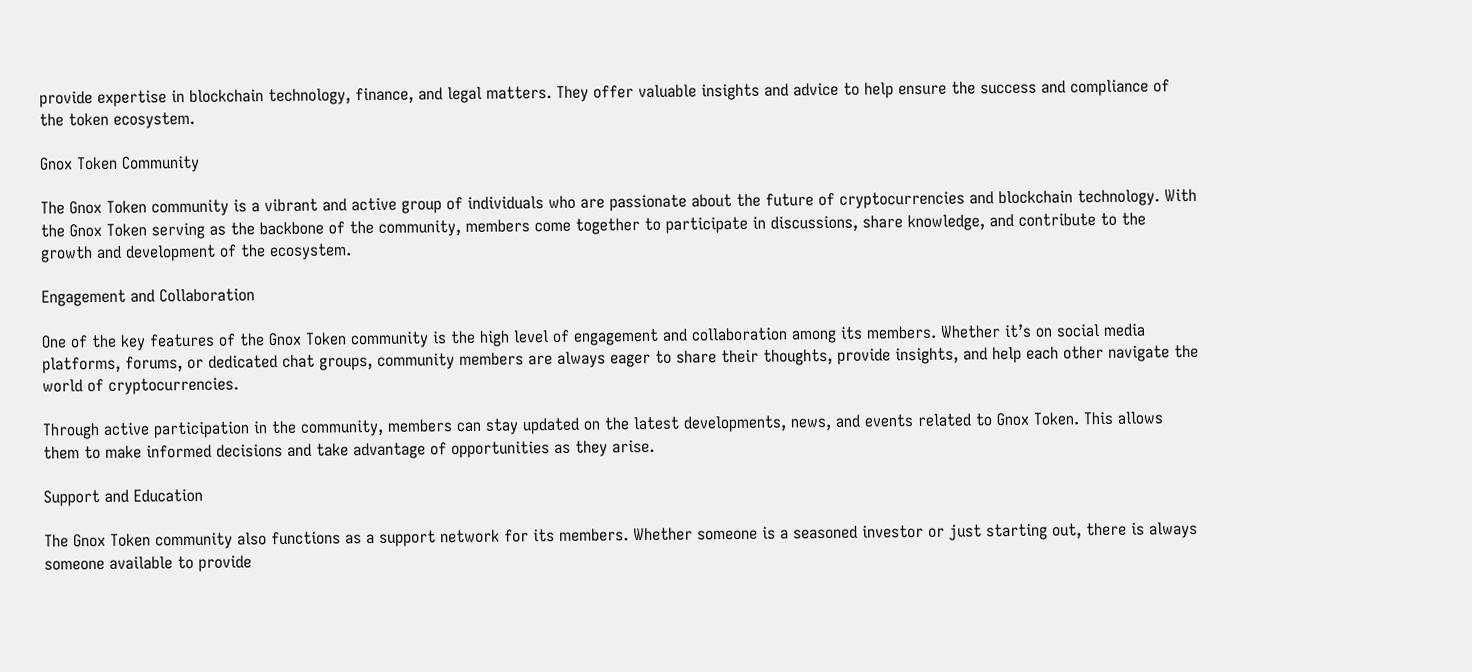provide expertise in blockchain technology, finance, and legal matters. They offer valuable insights and advice to help ensure the success and compliance of the token ecosystem.

Gnox Token Community

The Gnox Token community is a vibrant and active group of individuals who are passionate about the future of cryptocurrencies and blockchain technology. With the Gnox Token serving as the backbone of the community, members come together to participate in discussions, share knowledge, and contribute to the growth and development of the ecosystem.

Engagement and Collaboration

One of the key features of the Gnox Token community is the high level of engagement and collaboration among its members. Whether it’s on social media platforms, forums, or dedicated chat groups, community members are always eager to share their thoughts, provide insights, and help each other navigate the world of cryptocurrencies.

Through active participation in the community, members can stay updated on the latest developments, news, and events related to Gnox Token. This allows them to make informed decisions and take advantage of opportunities as they arise.

Support and Education

The Gnox Token community also functions as a support network for its members. Whether someone is a seasoned investor or just starting out, there is always someone available to provide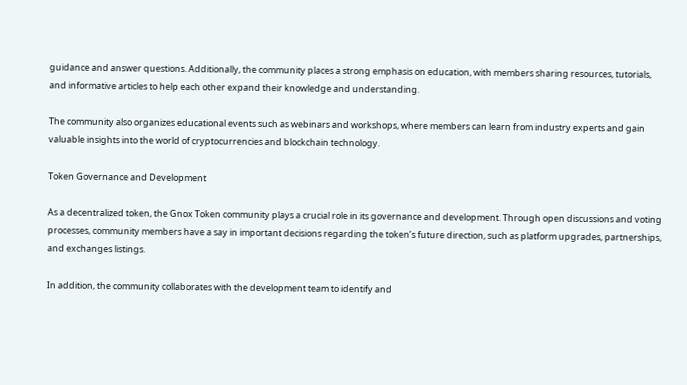guidance and answer questions. Additionally, the community places a strong emphasis on education, with members sharing resources, tutorials, and informative articles to help each other expand their knowledge and understanding.

The community also organizes educational events such as webinars and workshops, where members can learn from industry experts and gain valuable insights into the world of cryptocurrencies and blockchain technology.

Token Governance and Development

As a decentralized token, the Gnox Token community plays a crucial role in its governance and development. Through open discussions and voting processes, community members have a say in important decisions regarding the token’s future direction, such as platform upgrades, partnerships, and exchanges listings.

In addition, the community collaborates with the development team to identify and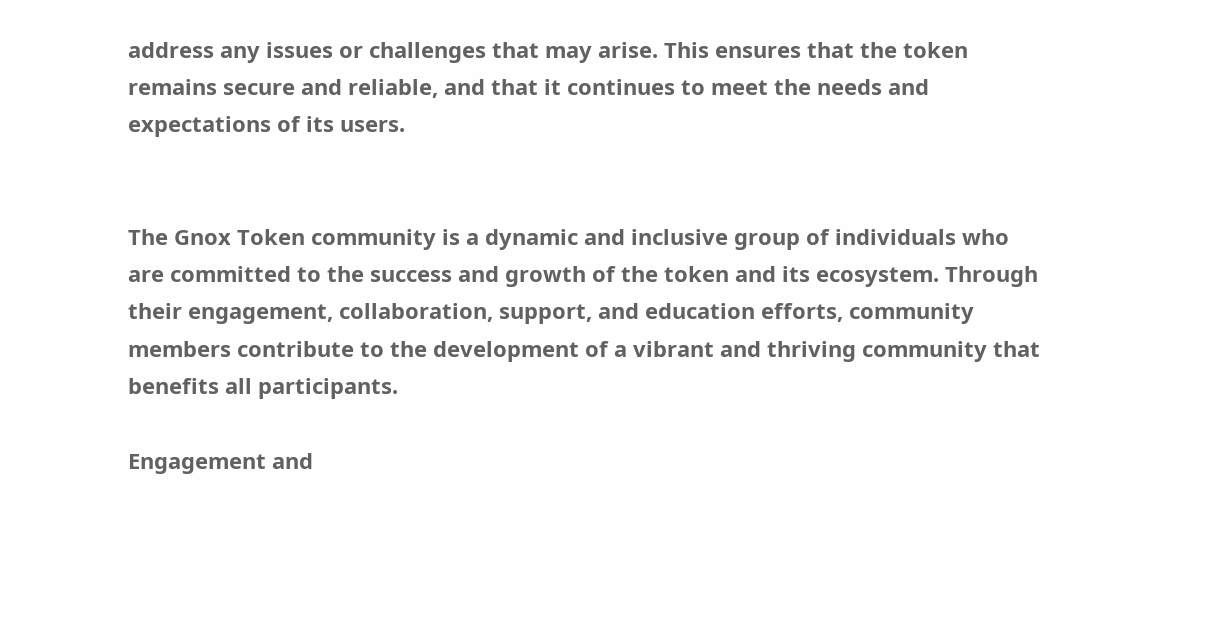address any issues or challenges that may arise. This ensures that the token remains secure and reliable, and that it continues to meet the needs and expectations of its users.


The Gnox Token community is a dynamic and inclusive group of individuals who are committed to the success and growth of the token and its ecosystem. Through their engagement, collaboration, support, and education efforts, community members contribute to the development of a vibrant and thriving community that benefits all participants.

Engagement and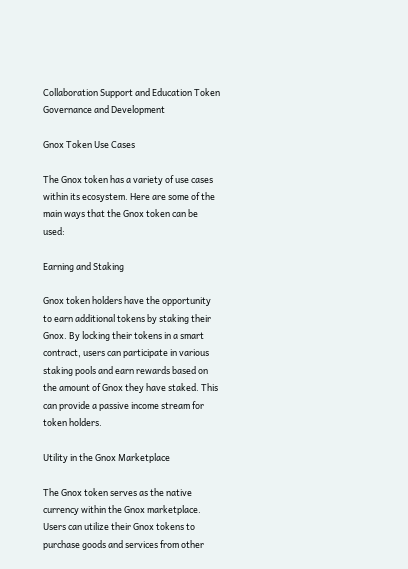Collaboration Support and Education Token Governance and Development

Gnox Token Use Cases

The Gnox token has a variety of use cases within its ecosystem. Here are some of the main ways that the Gnox token can be used:

Earning and Staking

Gnox token holders have the opportunity to earn additional tokens by staking their Gnox. By locking their tokens in a smart contract, users can participate in various staking pools and earn rewards based on the amount of Gnox they have staked. This can provide a passive income stream for token holders.

Utility in the Gnox Marketplace

The Gnox token serves as the native currency within the Gnox marketplace. Users can utilize their Gnox tokens to purchase goods and services from other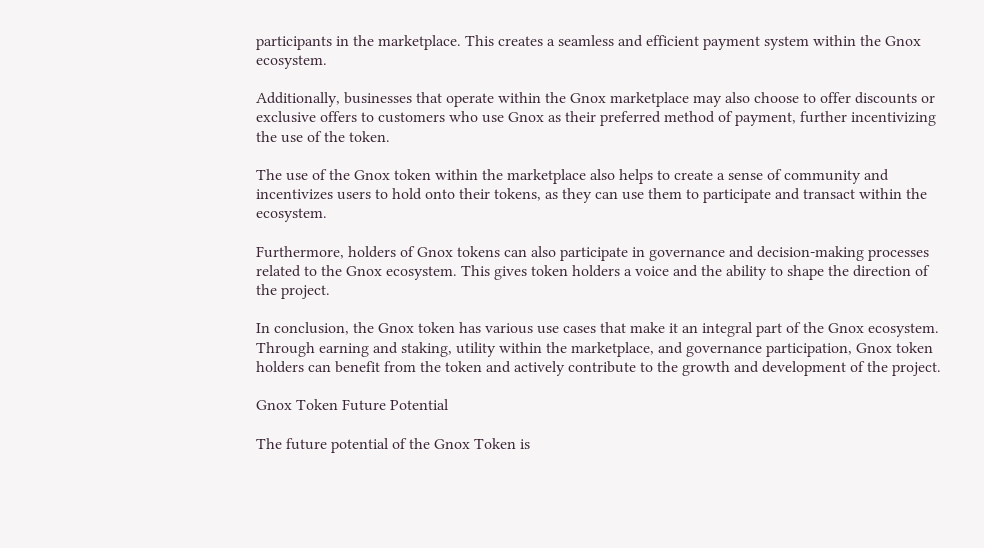participants in the marketplace. This creates a seamless and efficient payment system within the Gnox ecosystem.

Additionally, businesses that operate within the Gnox marketplace may also choose to offer discounts or exclusive offers to customers who use Gnox as their preferred method of payment, further incentivizing the use of the token.

The use of the Gnox token within the marketplace also helps to create a sense of community and incentivizes users to hold onto their tokens, as they can use them to participate and transact within the ecosystem.

Furthermore, holders of Gnox tokens can also participate in governance and decision-making processes related to the Gnox ecosystem. This gives token holders a voice and the ability to shape the direction of the project.

In conclusion, the Gnox token has various use cases that make it an integral part of the Gnox ecosystem. Through earning and staking, utility within the marketplace, and governance participation, Gnox token holders can benefit from the token and actively contribute to the growth and development of the project.

Gnox Token Future Potential

The future potential of the Gnox Token is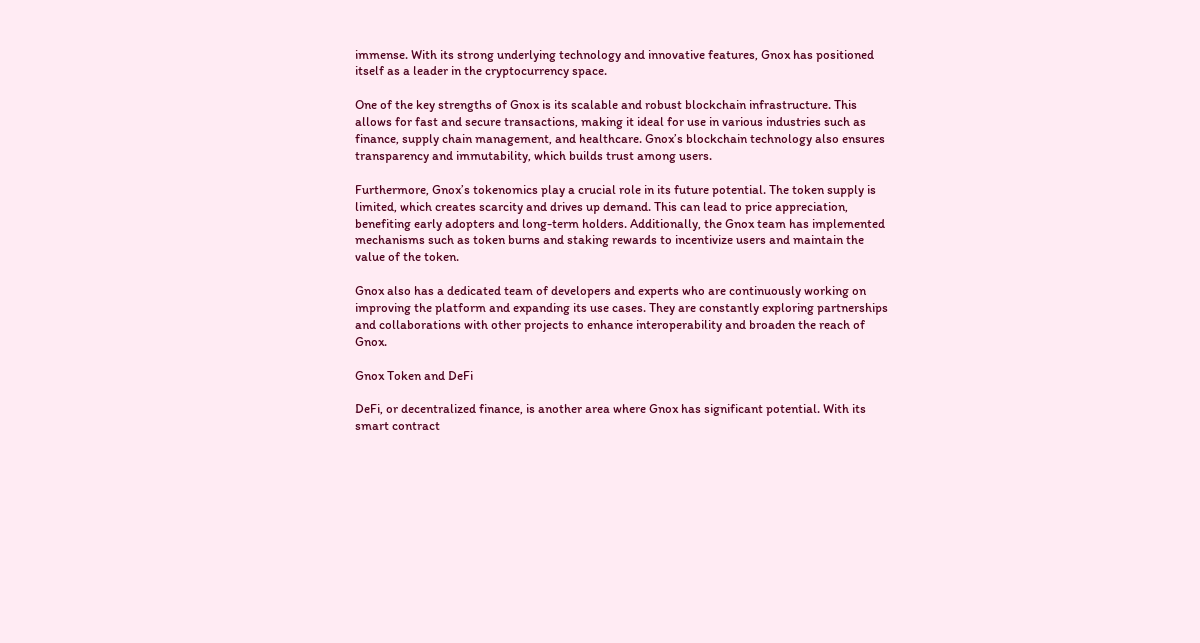immense. With its strong underlying technology and innovative features, Gnox has positioned itself as a leader in the cryptocurrency space.

One of the key strengths of Gnox is its scalable and robust blockchain infrastructure. This allows for fast and secure transactions, making it ideal for use in various industries such as finance, supply chain management, and healthcare. Gnox’s blockchain technology also ensures transparency and immutability, which builds trust among users.

Furthermore, Gnox’s tokenomics play a crucial role in its future potential. The token supply is limited, which creates scarcity and drives up demand. This can lead to price appreciation, benefiting early adopters and long-term holders. Additionally, the Gnox team has implemented mechanisms such as token burns and staking rewards to incentivize users and maintain the value of the token.

Gnox also has a dedicated team of developers and experts who are continuously working on improving the platform and expanding its use cases. They are constantly exploring partnerships and collaborations with other projects to enhance interoperability and broaden the reach of Gnox.

Gnox Token and DeFi

DeFi, or decentralized finance, is another area where Gnox has significant potential. With its smart contract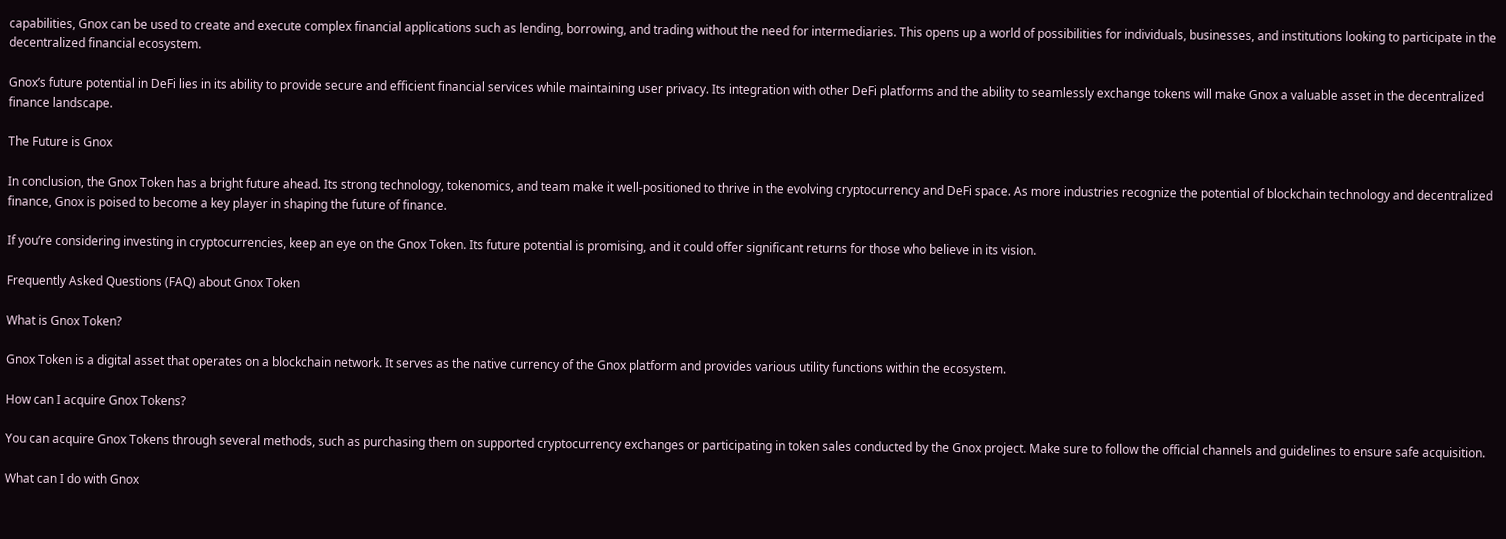capabilities, Gnox can be used to create and execute complex financial applications such as lending, borrowing, and trading without the need for intermediaries. This opens up a world of possibilities for individuals, businesses, and institutions looking to participate in the decentralized financial ecosystem.

Gnox’s future potential in DeFi lies in its ability to provide secure and efficient financial services while maintaining user privacy. Its integration with other DeFi platforms and the ability to seamlessly exchange tokens will make Gnox a valuable asset in the decentralized finance landscape.

The Future is Gnox

In conclusion, the Gnox Token has a bright future ahead. Its strong technology, tokenomics, and team make it well-positioned to thrive in the evolving cryptocurrency and DeFi space. As more industries recognize the potential of blockchain technology and decentralized finance, Gnox is poised to become a key player in shaping the future of finance.

If you’re considering investing in cryptocurrencies, keep an eye on the Gnox Token. Its future potential is promising, and it could offer significant returns for those who believe in its vision.

Frequently Asked Questions (FAQ) about Gnox Token

What is Gnox Token?

Gnox Token is a digital asset that operates on a blockchain network. It serves as the native currency of the Gnox platform and provides various utility functions within the ecosystem.

How can I acquire Gnox Tokens?

You can acquire Gnox Tokens through several methods, such as purchasing them on supported cryptocurrency exchanges or participating in token sales conducted by the Gnox project. Make sure to follow the official channels and guidelines to ensure safe acquisition.

What can I do with Gnox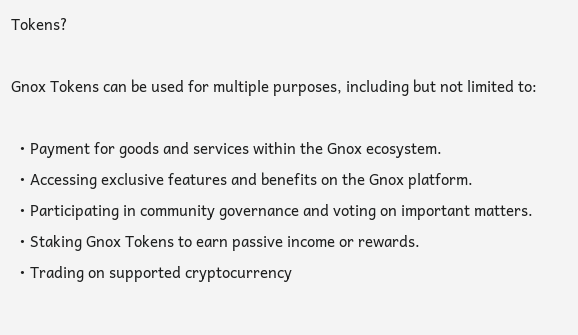Tokens?

Gnox Tokens can be used for multiple purposes, including but not limited to:

  • Payment for goods and services within the Gnox ecosystem.
  • Accessing exclusive features and benefits on the Gnox platform.
  • Participating in community governance and voting on important matters.
  • Staking Gnox Tokens to earn passive income or rewards.
  • Trading on supported cryptocurrency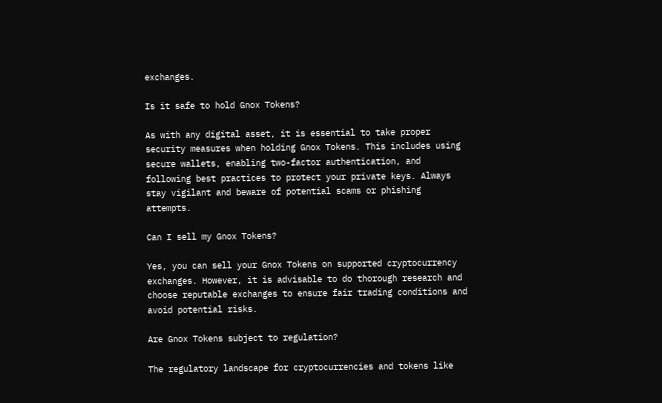exchanges.

Is it safe to hold Gnox Tokens?

As with any digital asset, it is essential to take proper security measures when holding Gnox Tokens. This includes using secure wallets, enabling two-factor authentication, and following best practices to protect your private keys. Always stay vigilant and beware of potential scams or phishing attempts.

Can I sell my Gnox Tokens?

Yes, you can sell your Gnox Tokens on supported cryptocurrency exchanges. However, it is advisable to do thorough research and choose reputable exchanges to ensure fair trading conditions and avoid potential risks.

Are Gnox Tokens subject to regulation?

The regulatory landscape for cryptocurrencies and tokens like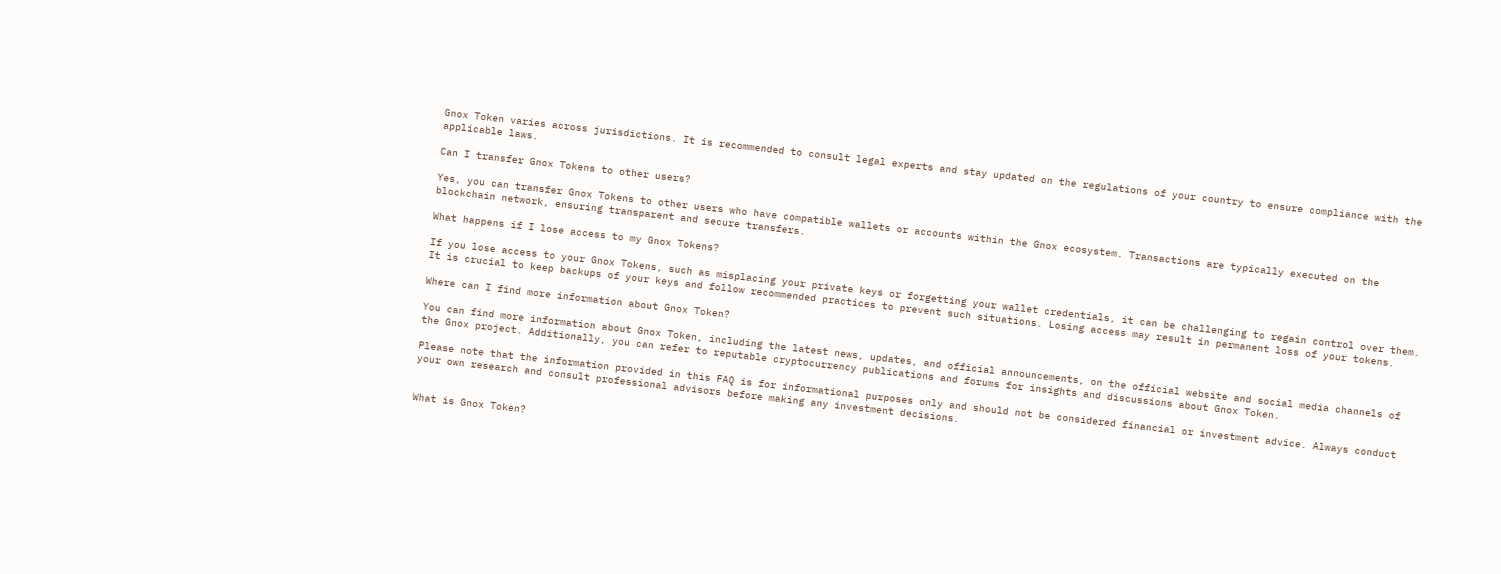Gnox Token varies across jurisdictions. It is recommended to consult legal experts and stay updated on the regulations of your country to ensure compliance with the applicable laws.

Can I transfer Gnox Tokens to other users?

Yes, you can transfer Gnox Tokens to other users who have compatible wallets or accounts within the Gnox ecosystem. Transactions are typically executed on the blockchain network, ensuring transparent and secure transfers.

What happens if I lose access to my Gnox Tokens?

If you lose access to your Gnox Tokens, such as misplacing your private keys or forgetting your wallet credentials, it can be challenging to regain control over them. It is crucial to keep backups of your keys and follow recommended practices to prevent such situations. Losing access may result in permanent loss of your tokens.

Where can I find more information about Gnox Token?

You can find more information about Gnox Token, including the latest news, updates, and official announcements, on the official website and social media channels of the Gnox project. Additionally, you can refer to reputable cryptocurrency publications and forums for insights and discussions about Gnox Token.

Please note that the information provided in this FAQ is for informational purposes only and should not be considered financial or investment advice. Always conduct your own research and consult professional advisors before making any investment decisions.


What is Gnox Token?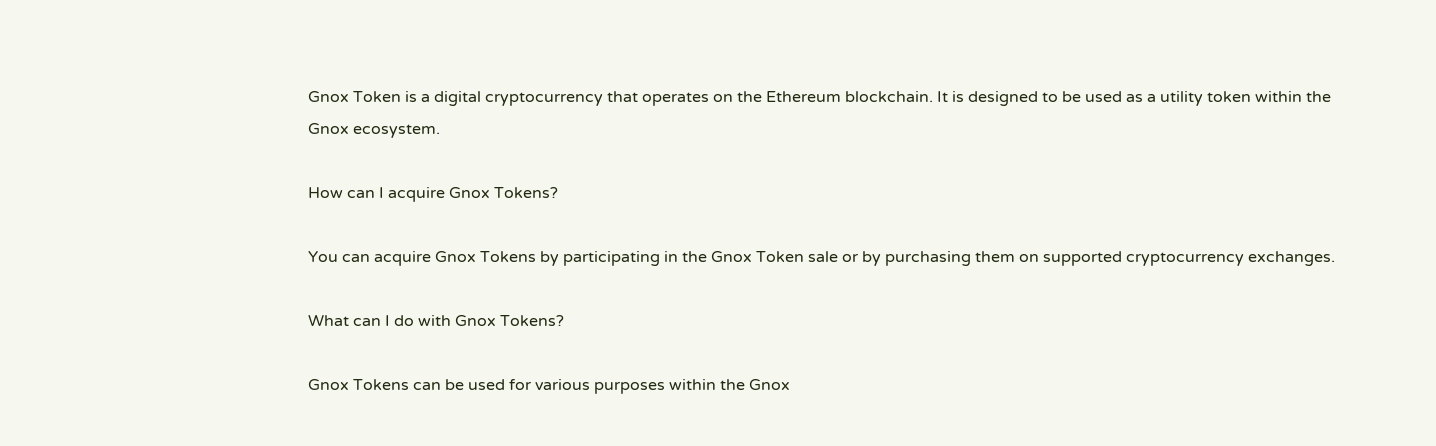Gnox Token is a digital cryptocurrency that operates on the Ethereum blockchain. It is designed to be used as a utility token within the Gnox ecosystem.

How can I acquire Gnox Tokens?

You can acquire Gnox Tokens by participating in the Gnox Token sale or by purchasing them on supported cryptocurrency exchanges.

What can I do with Gnox Tokens?

Gnox Tokens can be used for various purposes within the Gnox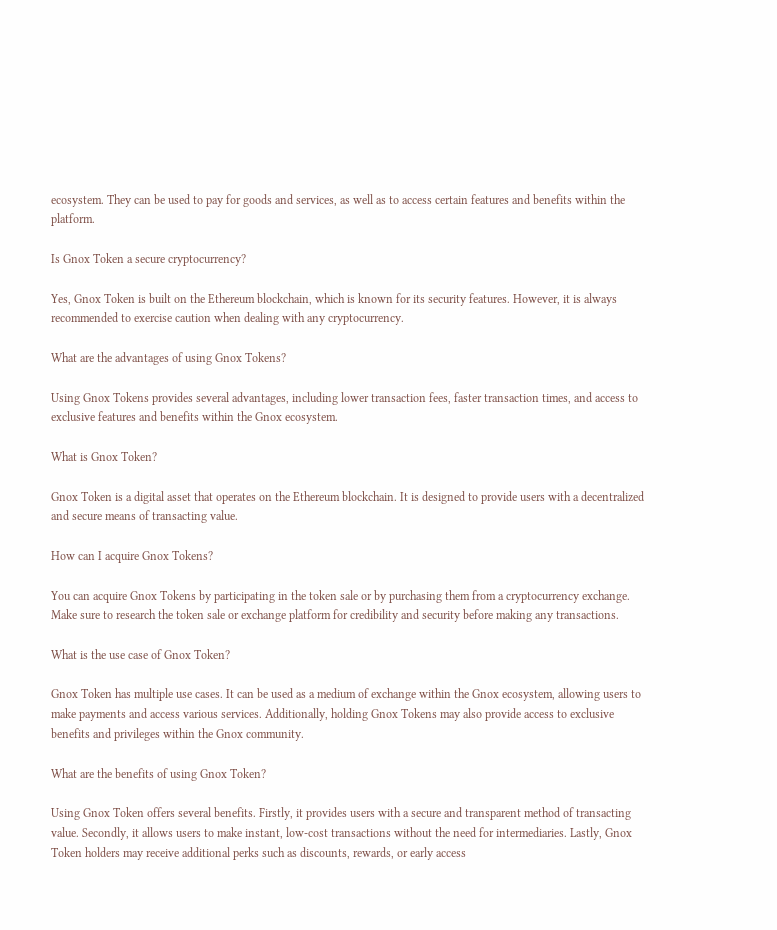ecosystem. They can be used to pay for goods and services, as well as to access certain features and benefits within the platform.

Is Gnox Token a secure cryptocurrency?

Yes, Gnox Token is built on the Ethereum blockchain, which is known for its security features. However, it is always recommended to exercise caution when dealing with any cryptocurrency.

What are the advantages of using Gnox Tokens?

Using Gnox Tokens provides several advantages, including lower transaction fees, faster transaction times, and access to exclusive features and benefits within the Gnox ecosystem.

What is Gnox Token?

Gnox Token is a digital asset that operates on the Ethereum blockchain. It is designed to provide users with a decentralized and secure means of transacting value.

How can I acquire Gnox Tokens?

You can acquire Gnox Tokens by participating in the token sale or by purchasing them from a cryptocurrency exchange. Make sure to research the token sale or exchange platform for credibility and security before making any transactions.

What is the use case of Gnox Token?

Gnox Token has multiple use cases. It can be used as a medium of exchange within the Gnox ecosystem, allowing users to make payments and access various services. Additionally, holding Gnox Tokens may also provide access to exclusive benefits and privileges within the Gnox community.

What are the benefits of using Gnox Token?

Using Gnox Token offers several benefits. Firstly, it provides users with a secure and transparent method of transacting value. Secondly, it allows users to make instant, low-cost transactions without the need for intermediaries. Lastly, Gnox Token holders may receive additional perks such as discounts, rewards, or early access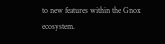to new features within the Gnox ecosystem.